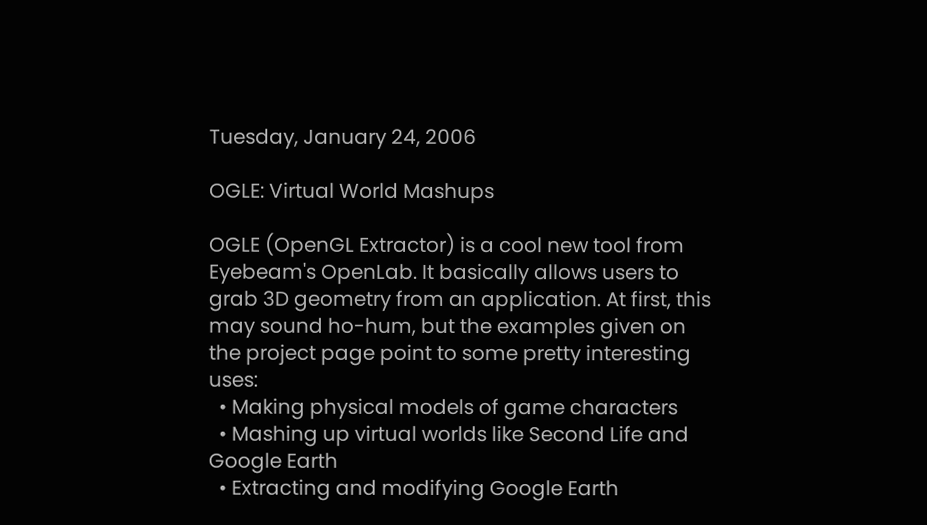Tuesday, January 24, 2006

OGLE: Virtual World Mashups

OGLE (OpenGL Extractor) is a cool new tool from Eyebeam's OpenLab. It basically allows users to grab 3D geometry from an application. At first, this may sound ho-hum, but the examples given on the project page point to some pretty interesting uses:
  • Making physical models of game characters
  • Mashing up virtual worlds like Second Life and Google Earth
  • Extracting and modifying Google Earth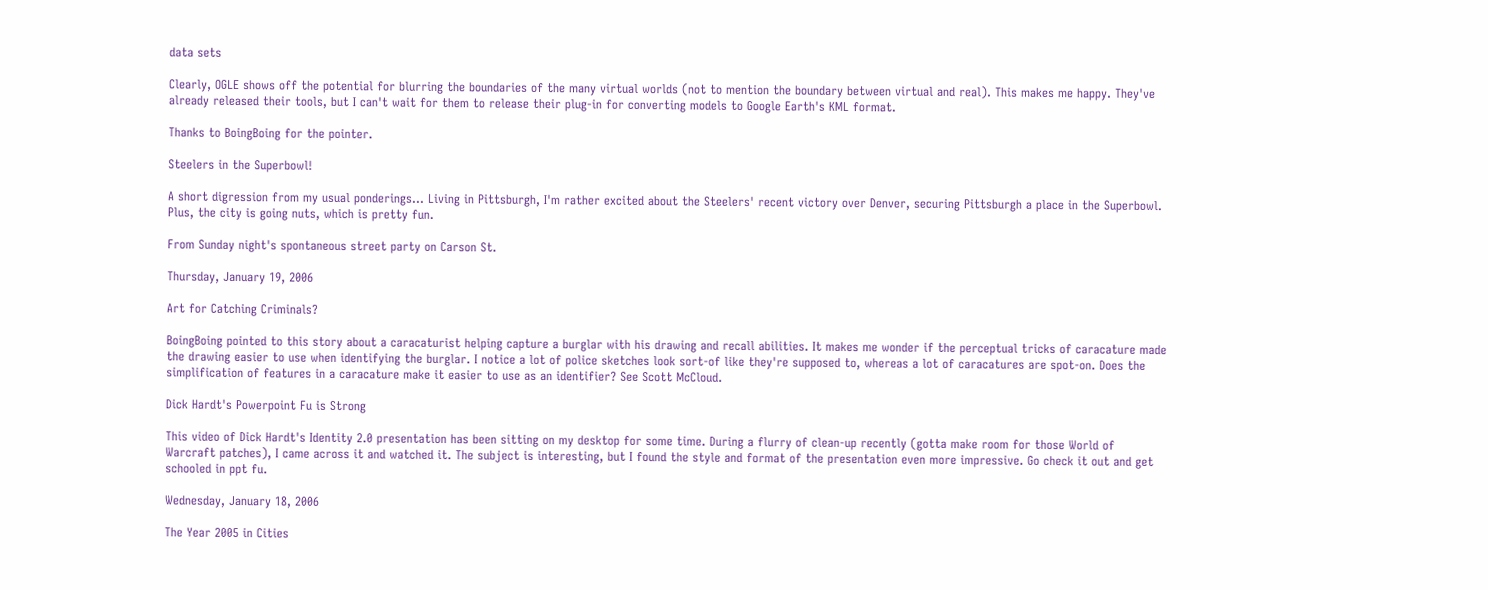data sets

Clearly, OGLE shows off the potential for blurring the boundaries of the many virtual worlds (not to mention the boundary between virtual and real). This makes me happy. They've already released their tools, but I can't wait for them to release their plug-in for converting models to Google Earth's KML format.

Thanks to BoingBoing for the pointer.

Steelers in the Superbowl!

A short digression from my usual ponderings... Living in Pittsburgh, I'm rather excited about the Steelers' recent victory over Denver, securing Pittsburgh a place in the Superbowl. Plus, the city is going nuts, which is pretty fun.

From Sunday night's spontaneous street party on Carson St.

Thursday, January 19, 2006

Art for Catching Criminals?

BoingBoing pointed to this story about a caracaturist helping capture a burglar with his drawing and recall abilities. It makes me wonder if the perceptual tricks of caracature made the drawing easier to use when identifying the burglar. I notice a lot of police sketches look sort-of like they're supposed to, whereas a lot of caracatures are spot-on. Does the simplification of features in a caracature make it easier to use as an identifier? See Scott McCloud.

Dick Hardt's Powerpoint Fu is Strong

This video of Dick Hardt's Identity 2.0 presentation has been sitting on my desktop for some time. During a flurry of clean-up recently (gotta make room for those World of Warcraft patches), I came across it and watched it. The subject is interesting, but I found the style and format of the presentation even more impressive. Go check it out and get schooled in ppt fu.

Wednesday, January 18, 2006

The Year 2005 in Cities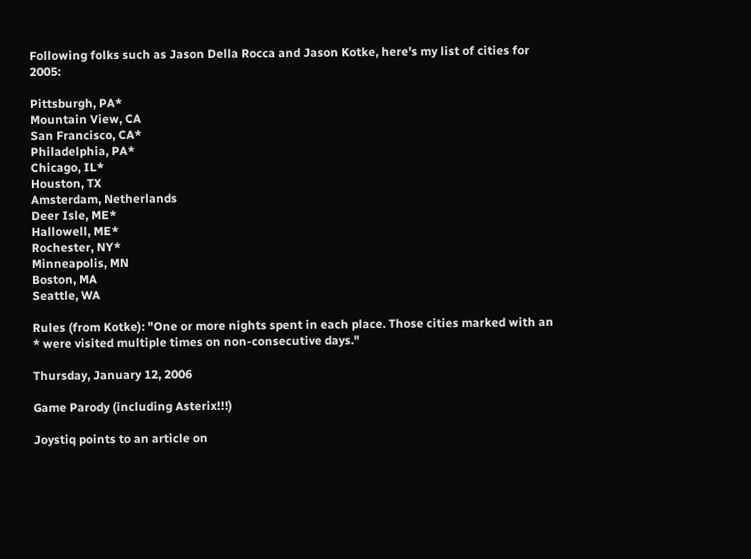Following folks such as Jason Della Rocca and Jason Kotke, here's my list of cities for 2005:

Pittsburgh, PA*
Mountain View, CA
San Francisco, CA*
Philadelphia, PA*
Chicago, IL*
Houston, TX
Amsterdam, Netherlands
Deer Isle, ME*
Hallowell, ME*
Rochester, NY*
Minneapolis, MN
Boston, MA
Seattle, WA

Rules (from Kotke): "One or more nights spent in each place. Those cities marked with an * were visited multiple times on non-consecutive days."

Thursday, January 12, 2006

Game Parody (including Asterix!!!)

Joystiq points to an article on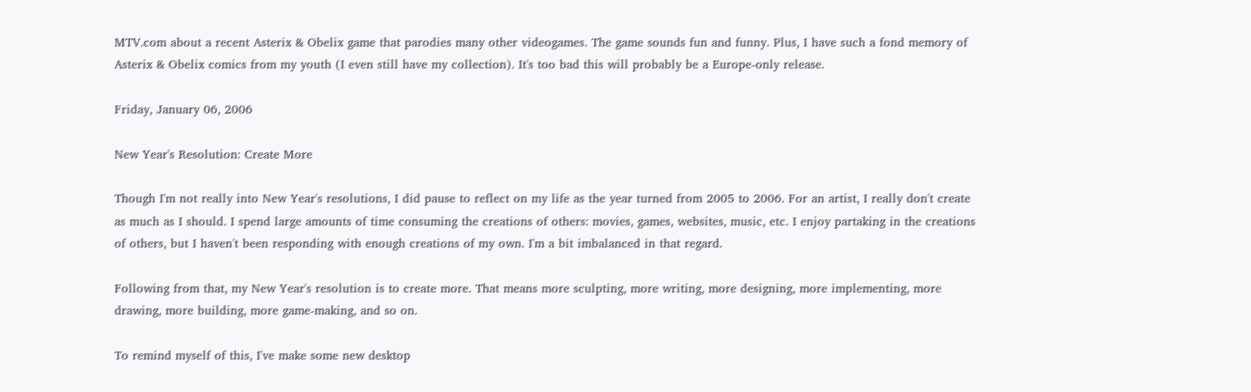MTV.com about a recent Asterix & Obelix game that parodies many other videogames. The game sounds fun and funny. Plus, I have such a fond memory of Asterix & Obelix comics from my youth (I even still have my collection). It's too bad this will probably be a Europe-only release.

Friday, January 06, 2006

New Year's Resolution: Create More

Though I'm not really into New Year's resolutions, I did pause to reflect on my life as the year turned from 2005 to 2006. For an artist, I really don't create as much as I should. I spend large amounts of time consuming the creations of others: movies, games, websites, music, etc. I enjoy partaking in the creations of others, but I haven't been responding with enough creations of my own. I'm a bit imbalanced in that regard.

Following from that, my New Year's resolution is to create more. That means more sculpting, more writing, more designing, more implementing, more drawing, more building, more game-making, and so on.

To remind myself of this, I've make some new desktop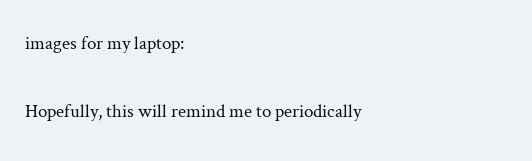images for my laptop:

Hopefully, this will remind me to periodically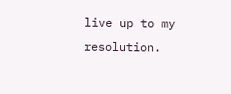live up to my resolution.